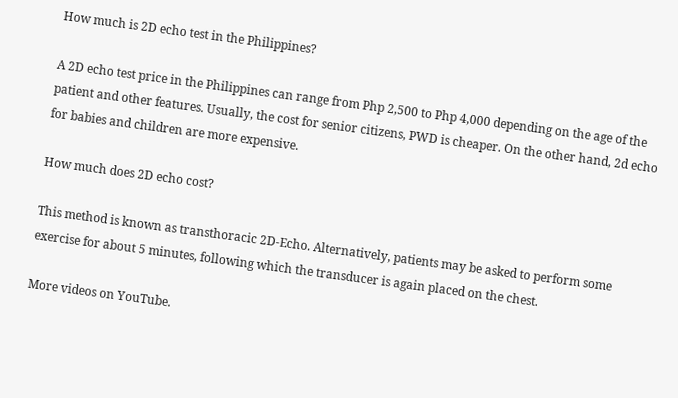How much is 2D echo test in the Philippines?

A 2D echo test price in the Philippines can range from Php 2,500 to Php 4,000 depending on the age of the patient and other features. Usually, the cost for senior citizens, PWD is cheaper. On the other hand, 2d echo for babies and children are more expensive.

How much does 2D echo cost?

This method is known as transthoracic 2D-Echo. Alternatively, patients may be asked to perform some exercise for about 5 minutes, following which the transducer is again placed on the chest.

More videos on YouTube.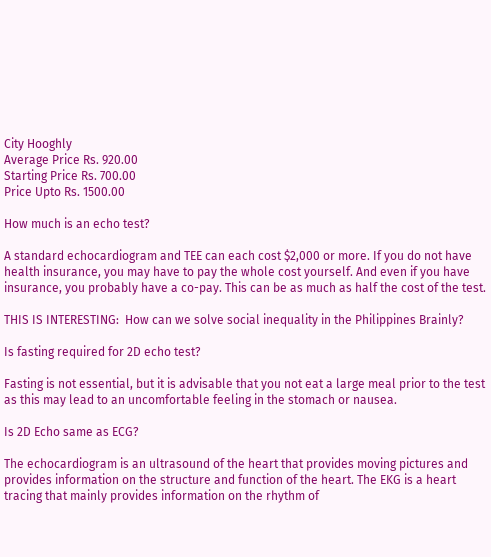City Hooghly
Average Price Rs. 920.00
Starting Price Rs. 700.00
Price Upto Rs. 1500.00

How much is an echo test?

A standard echocardiogram and TEE can each cost $2,000 or more. If you do not have health insurance, you may have to pay the whole cost yourself. And even if you have insurance, you probably have a co-pay. This can be as much as half the cost of the test.

THIS IS INTERESTING:  How can we solve social inequality in the Philippines Brainly?

Is fasting required for 2D echo test?

Fasting is not essential, but it is advisable that you not eat a large meal prior to the test as this may lead to an uncomfortable feeling in the stomach or nausea.

Is 2D Echo same as ECG?

The echocardiogram is an ultrasound of the heart that provides moving pictures and provides information on the structure and function of the heart. The EKG is a heart tracing that mainly provides information on the rhythm of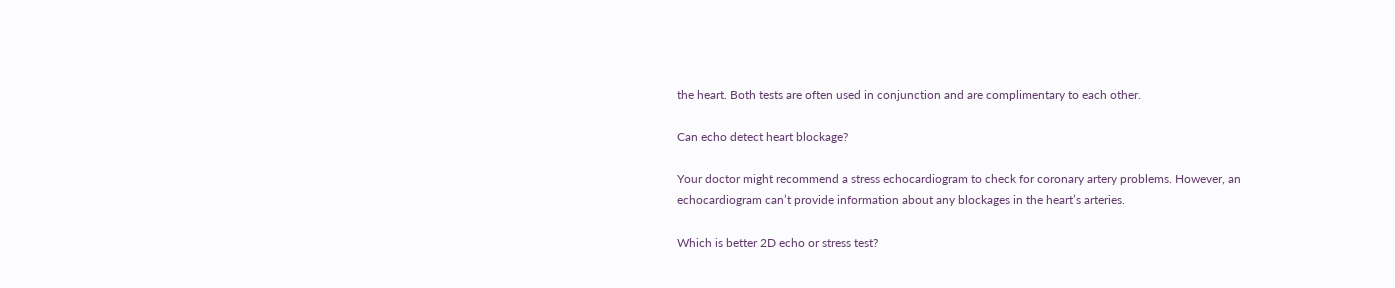the heart. Both tests are often used in conjunction and are complimentary to each other.

Can echo detect heart blockage?

Your doctor might recommend a stress echocardiogram to check for coronary artery problems. However, an echocardiogram can’t provide information about any blockages in the heart’s arteries.

Which is better 2D echo or stress test?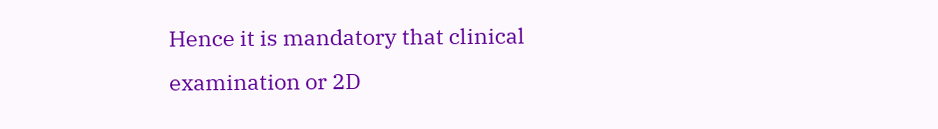Hence it is mandatory that clinical examination or 2D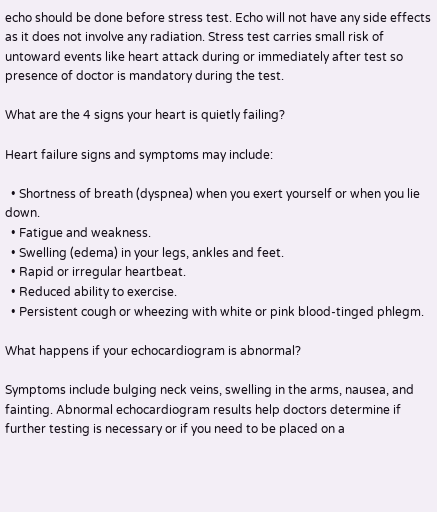echo should be done before stress test. Echo will not have any side effects as it does not involve any radiation. Stress test carries small risk of untoward events like heart attack during or immediately after test so presence of doctor is mandatory during the test.

What are the 4 signs your heart is quietly failing?

Heart failure signs and symptoms may include:

  • Shortness of breath (dyspnea) when you exert yourself or when you lie down.
  • Fatigue and weakness.
  • Swelling (edema) in your legs, ankles and feet.
  • Rapid or irregular heartbeat.
  • Reduced ability to exercise.
  • Persistent cough or wheezing with white or pink blood-tinged phlegm.

What happens if your echocardiogram is abnormal?

Symptoms include bulging neck veins, swelling in the arms, nausea, and fainting. Abnormal echocardiogram results help doctors determine if further testing is necessary or if you need to be placed on a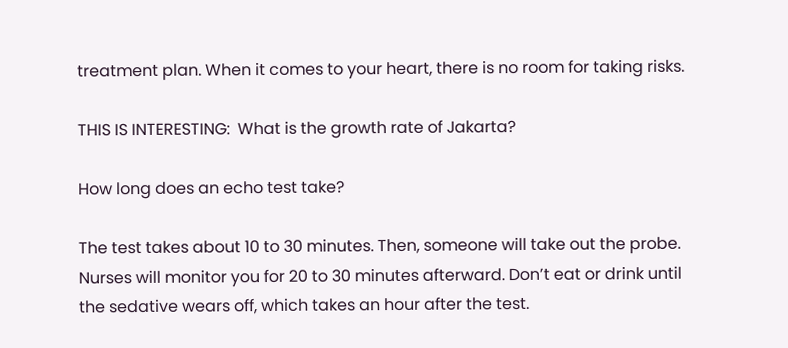treatment plan. When it comes to your heart, there is no room for taking risks.

THIS IS INTERESTING:  What is the growth rate of Jakarta?

How long does an echo test take?

The test takes about 10 to 30 minutes. Then, someone will take out the probe. Nurses will monitor you for 20 to 30 minutes afterward. Don’t eat or drink until the sedative wears off, which takes an hour after the test.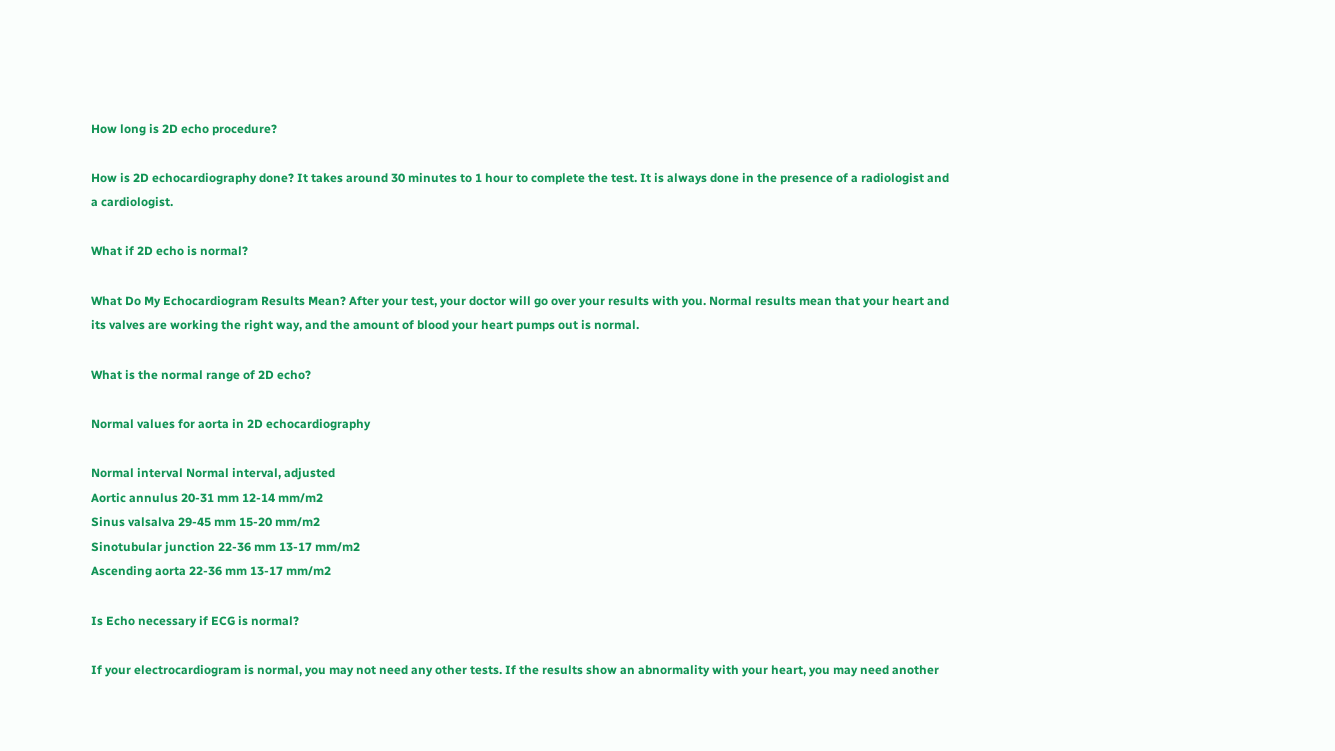How long is 2D echo procedure?

How is 2D echocardiography done? It takes around 30 minutes to 1 hour to complete the test. It is always done in the presence of a radiologist and a cardiologist.

What if 2D echo is normal?

What Do My Echocardiogram Results Mean? After your test, your doctor will go over your results with you. Normal results mean that your heart and its valves are working the right way, and the amount of blood your heart pumps out is normal.

What is the normal range of 2D echo?

Normal values for aorta in 2D echocardiography

Normal interval Normal interval, adjusted
Aortic annulus 20-31 mm 12-14 mm/m2
Sinus valsalva 29-45 mm 15-20 mm/m2
Sinotubular junction 22-36 mm 13-17 mm/m2
Ascending aorta 22-36 mm 13-17 mm/m2

Is Echo necessary if ECG is normal?

If your electrocardiogram is normal, you may not need any other tests. If the results show an abnormality with your heart, you may need another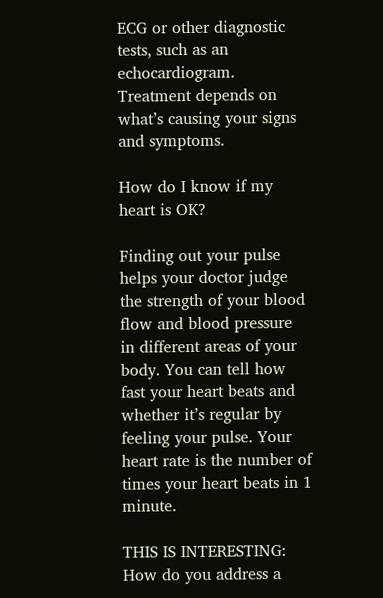ECG or other diagnostic tests, such as an echocardiogram. Treatment depends on what’s causing your signs and symptoms.

How do I know if my heart is OK?

Finding out your pulse helps your doctor judge the strength of your blood flow and blood pressure in different areas of your body. You can tell how fast your heart beats and whether it’s regular by feeling your pulse. Your heart rate is the number of times your heart beats in 1 minute.

THIS IS INTERESTING:  How do you address a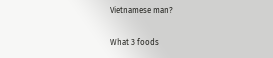Vietnamese man?

What 3 foods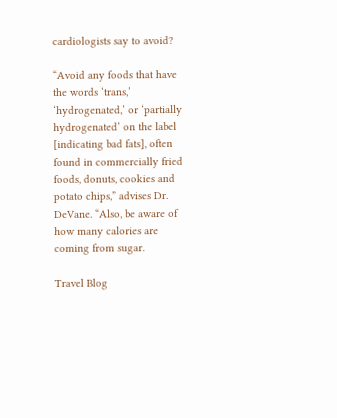cardiologists say to avoid?

“Avoid any foods that have the words ‘trans,’ ‘hydrogenated,’ or ‘partially hydrogenated’ on the label [indicating bad fats], often found in commercially fried foods, donuts, cookies and potato chips,” advises Dr. DeVane. “Also, be aware of how many calories are coming from sugar.

Travel Blog